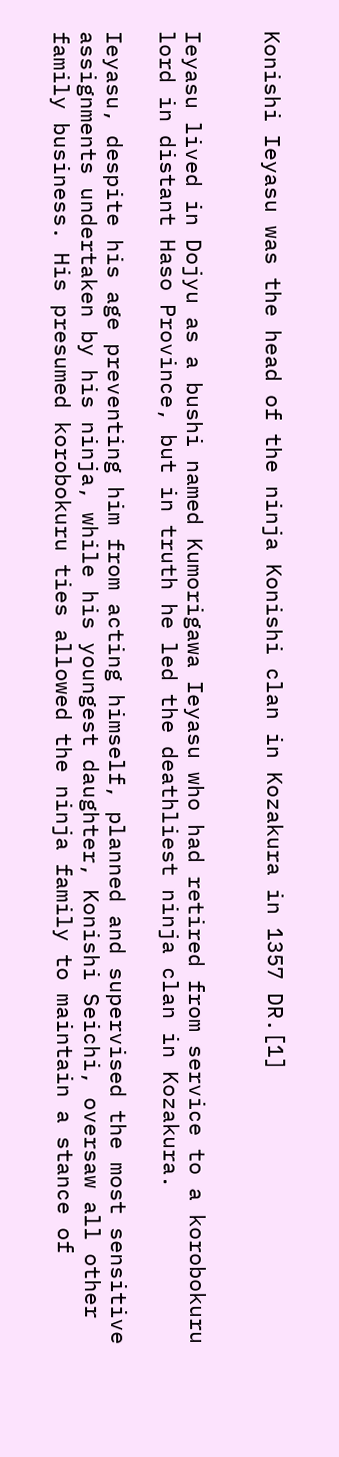Konishi Ieyasu was the head of the ninja Konishi clan in Kozakura in 1357 DR.[1]


Ieyasu lived in Dojyu as a bushi named Kumorigawa Ieyasu who had retired from service to a korobokuru lord in distant Haso Province, but in truth he led the deathliest ninja clan in Kozakura.

Ieyasu, despite his age preventing him from acting himself, planned and supervised the most sensitive assignments undertaken by his ninja, while his youngest daughter, Konishi Seichi, oversaw all other family business. His presumed korobokuru ties allowed the ninja family to maintain a stance of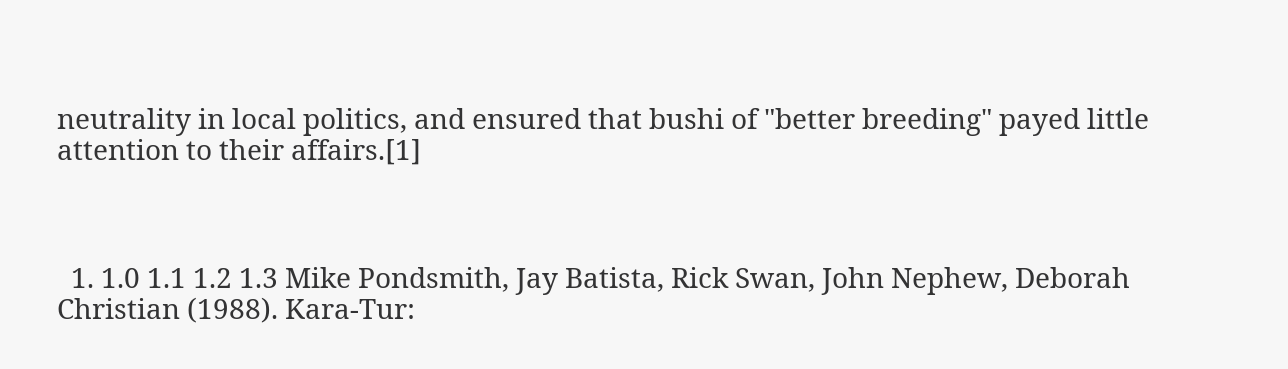neutrality in local politics, and ensured that bushi of "better breeding" payed little attention to their affairs.[1]



  1. 1.0 1.1 1.2 1.3 Mike Pondsmith, Jay Batista, Rick Swan, John Nephew, Deborah Christian (1988). Kara-Tur: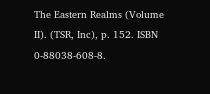The Eastern Realms (Volume II). (TSR, Inc), p. 152. ISBN 0-88038-608-8.